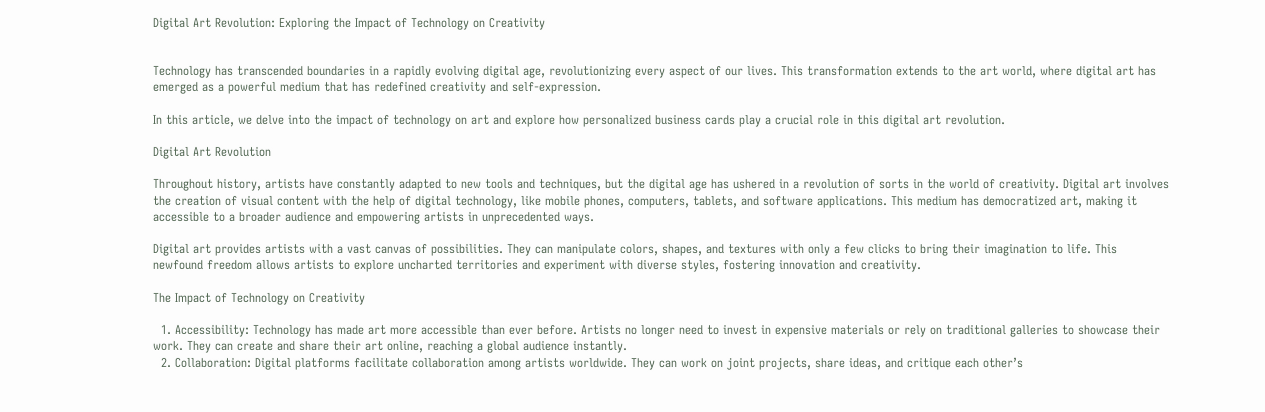Digital Art Revolution: Exploring the Impact of Technology on Creativity


Technology has transcended boundaries in a rapidly evolving digital age, revolutionizing every aspect of our lives. This transformation extends to the art world, where digital art has emerged as a powerful medium that has redefined creativity and self-expression.

In this article, we delve into the impact of technology on art and explore how personalized business cards play a crucial role in this digital art revolution.

Digital Art Revolution

Throughout history, artists have constantly adapted to new tools and techniques, but the digital age has ushered in a revolution of sorts in the world of creativity. Digital art involves the creation of visual content with the help of digital technology, like mobile phones, computers, tablets, and software applications. This medium has democratized art, making it accessible to a broader audience and empowering artists in unprecedented ways.

Digital art provides artists with a vast canvas of possibilities. They can manipulate colors, shapes, and textures with only a few clicks to bring their imagination to life. This newfound freedom allows artists to explore uncharted territories and experiment with diverse styles, fostering innovation and creativity.

The Impact of Technology on Creativity

  1. Accessibility: Technology has made art more accessible than ever before. Artists no longer need to invest in expensive materials or rely on traditional galleries to showcase their work. They can create and share their art online, reaching a global audience instantly.
  2. Collaboration: Digital platforms facilitate collaboration among artists worldwide. They can work on joint projects, share ideas, and critique each other’s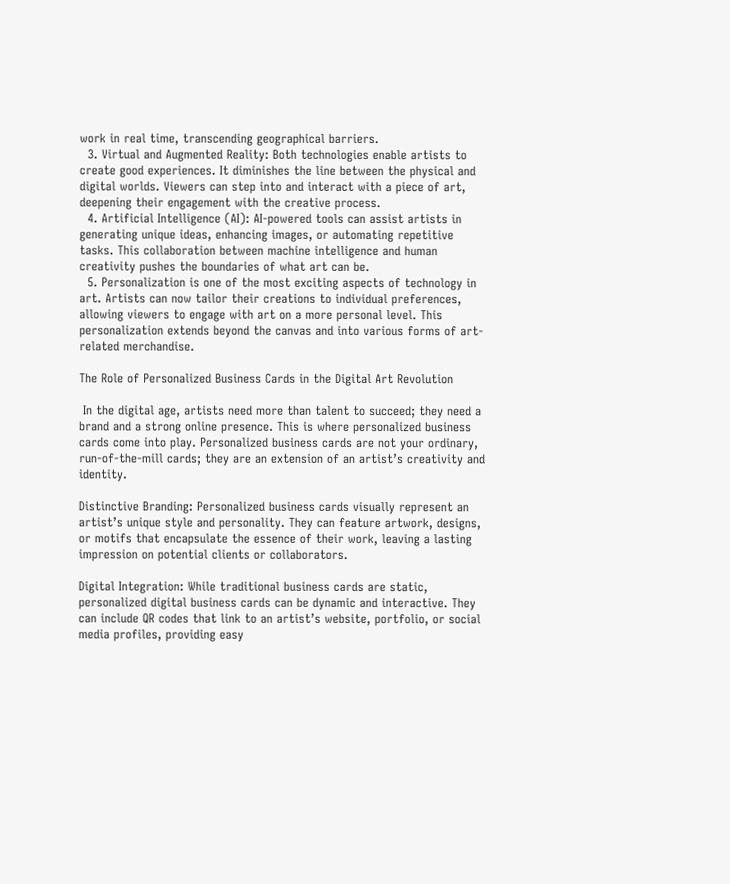work in real time, transcending geographical barriers.
  3. Virtual and Augmented Reality: Both technologies enable artists to create good experiences. It diminishes the line between the physical and digital worlds. Viewers can step into and interact with a piece of art, deepening their engagement with the creative process.
  4. Artificial Intelligence (AI): AI-powered tools can assist artists in generating unique ideas, enhancing images, or automating repetitive tasks. This collaboration between machine intelligence and human creativity pushes the boundaries of what art can be.
  5. Personalization is one of the most exciting aspects of technology in art. Artists can now tailor their creations to individual preferences, allowing viewers to engage with art on a more personal level. This personalization extends beyond the canvas and into various forms of art-related merchandise.

The Role of Personalized Business Cards in the Digital Art Revolution

 In the digital age, artists need more than talent to succeed; they need a brand and a strong online presence. This is where personalized business cards come into play. Personalized business cards are not your ordinary, run-of-the-mill cards; they are an extension of an artist’s creativity and identity.

Distinctive Branding: Personalized business cards visually represent an artist’s unique style and personality. They can feature artwork, designs, or motifs that encapsulate the essence of their work, leaving a lasting impression on potential clients or collaborators.

Digital Integration: While traditional business cards are static, personalized digital business cards can be dynamic and interactive. They can include QR codes that link to an artist’s website, portfolio, or social media profiles, providing easy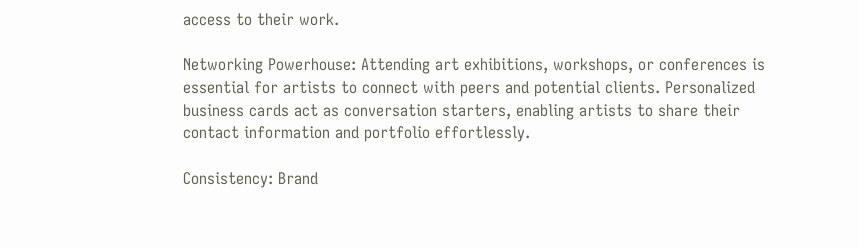access to their work.

Networking Powerhouse: Attending art exhibitions, workshops, or conferences is essential for artists to connect with peers and potential clients. Personalized business cards act as conversation starters, enabling artists to share their contact information and portfolio effortlessly.

Consistency: Brand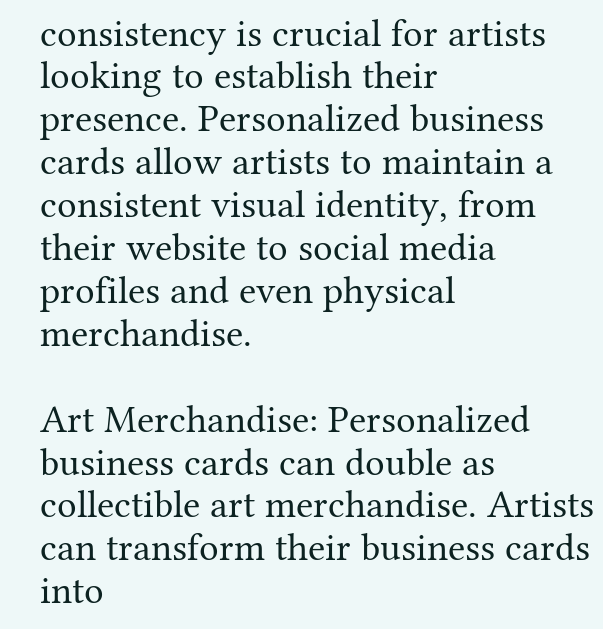consistency is crucial for artists looking to establish their presence. Personalized business cards allow artists to maintain a consistent visual identity, from their website to social media profiles and even physical merchandise.

Art Merchandise: Personalized business cards can double as collectible art merchandise. Artists can transform their business cards into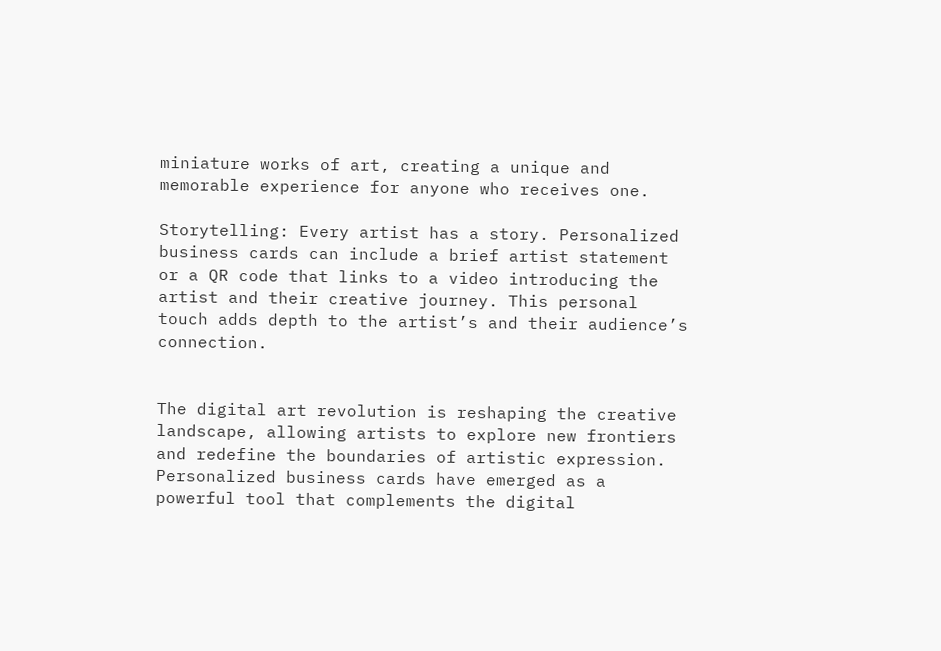miniature works of art, creating a unique and memorable experience for anyone who receives one.

Storytelling: Every artist has a story. Personalized business cards can include a brief artist statement or a QR code that links to a video introducing the artist and their creative journey. This personal touch adds depth to the artist’s and their audience’s connection.


The digital art revolution is reshaping the creative landscape, allowing artists to explore new frontiers and redefine the boundaries of artistic expression. Personalized business cards have emerged as a powerful tool that complements the digital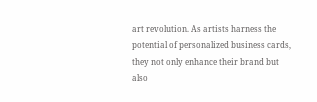art revolution. As artists harness the potential of personalized business cards, they not only enhance their brand but also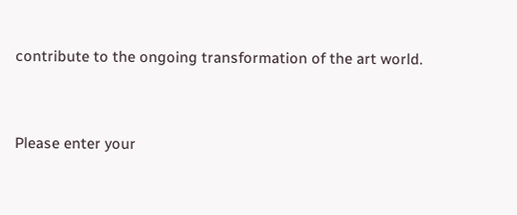contribute to the ongoing transformation of the art world.


Please enter your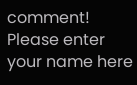comment!
Please enter your name here